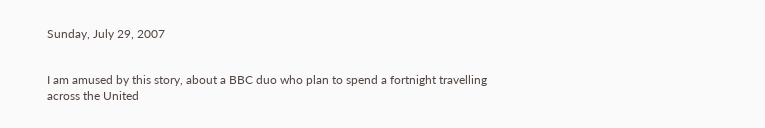Sunday, July 29, 2007


I am amused by this story, about a BBC duo who plan to spend a fortnight travelling across the United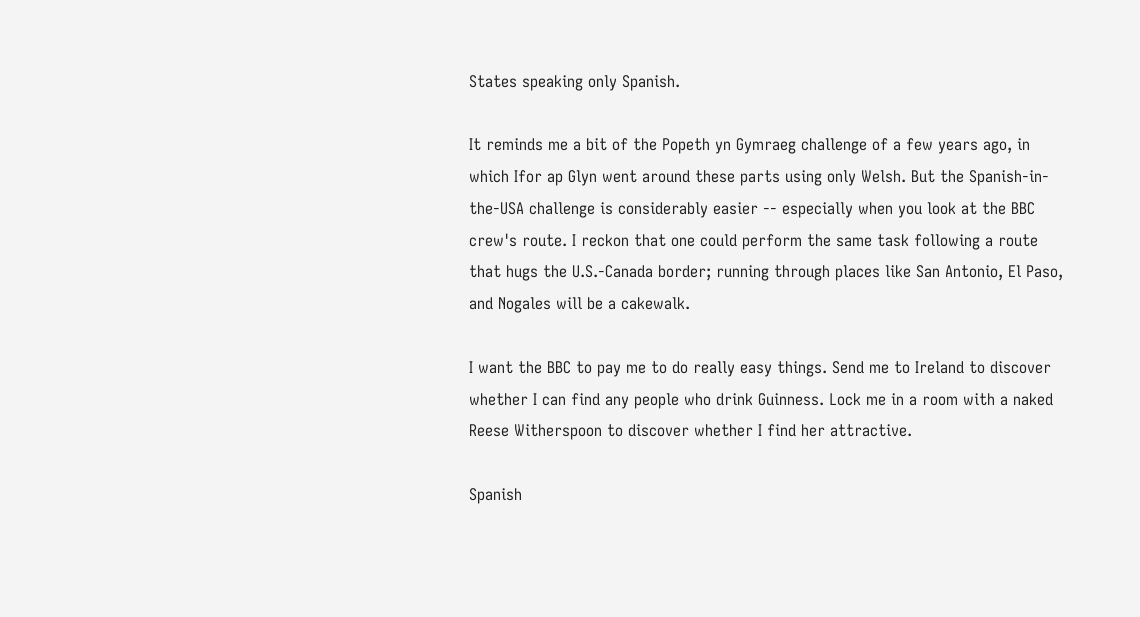States speaking only Spanish.

It reminds me a bit of the Popeth yn Gymraeg challenge of a few years ago, in which Ifor ap Glyn went around these parts using only Welsh. But the Spanish-in-the-USA challenge is considerably easier -- especially when you look at the BBC crew's route. I reckon that one could perform the same task following a route that hugs the U.S.-Canada border; running through places like San Antonio, El Paso, and Nogales will be a cakewalk.

I want the BBC to pay me to do really easy things. Send me to Ireland to discover whether I can find any people who drink Guinness. Lock me in a room with a naked Reese Witherspoon to discover whether I find her attractive.

Spanish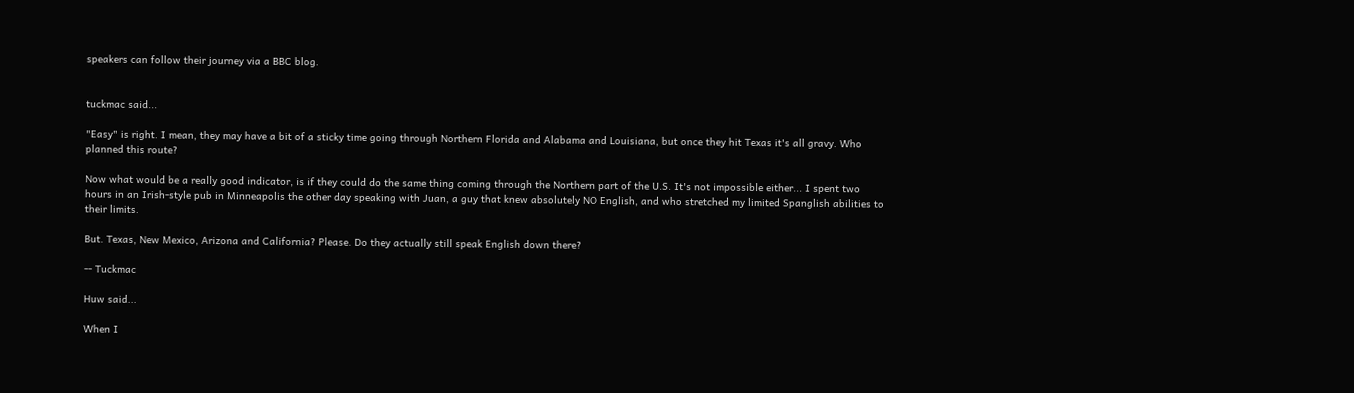speakers can follow their journey via a BBC blog.


tuckmac said...

"Easy" is right. I mean, they may have a bit of a sticky time going through Northern Florida and Alabama and Louisiana, but once they hit Texas it's all gravy. Who planned this route?

Now what would be a really good indicator, is if they could do the same thing coming through the Northern part of the U.S. It's not impossible either... I spent two hours in an Irish-style pub in Minneapolis the other day speaking with Juan, a guy that knew absolutely NO English, and who stretched my limited Spanglish abilities to their limits.

But. Texas, New Mexico, Arizona and California? Please. Do they actually still speak English down there?

-- Tuckmac

Huw said...

When I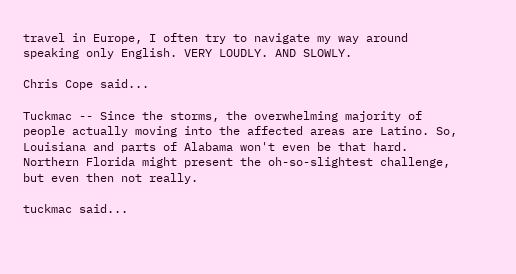travel in Europe, I often try to navigate my way around speaking only English. VERY LOUDLY. AND SLOWLY.

Chris Cope said...

Tuckmac -- Since the storms, the overwhelming majority of people actually moving into the affected areas are Latino. So, Louisiana and parts of Alabama won't even be that hard. Northern Florida might present the oh-so-slightest challenge, but even then not really.

tuckmac said...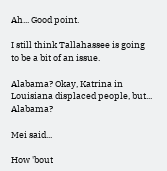Ah... Good point.

I still think Tallahassee is going to be a bit of an issue.

Alabama? Okay, Katrina in Louisiana displaced people, but... Alabama?

Mei said...

How 'bout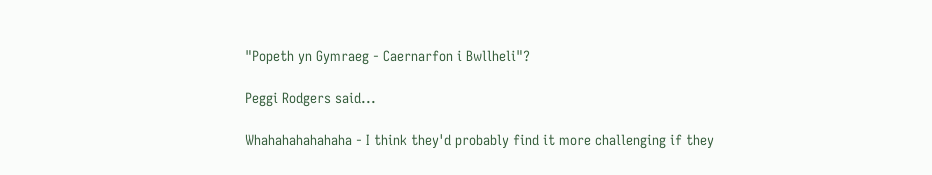"Popeth yn Gymraeg - Caernarfon i Bwllheli"?

Peggi Rodgers said...

Whahahahahahaha - I think they'd probably find it more challenging if they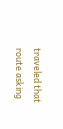traveled that route asking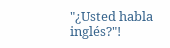"¿Usted habla inglés?"!